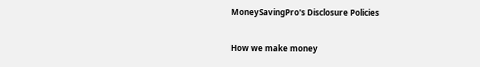MoneySavingPro's Disclosure Policies

How we make money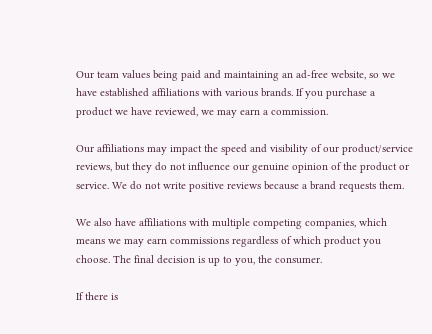Our team values being paid and maintaining an ad-free website, so we have established affiliations with various brands. If you purchase a product we have reviewed, we may earn a commission.

Our affiliations may impact the speed and visibility of our product/service reviews, but they do not influence our genuine opinion of the product or service. We do not write positive reviews because a brand requests them.

We also have affiliations with multiple competing companies, which means we may earn commissions regardless of which product you choose. The final decision is up to you, the consumer.

If there is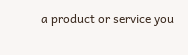a product or service you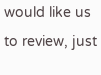would like us to review, just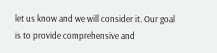let us know and we will consider it. Our goal is to provide comprehensive and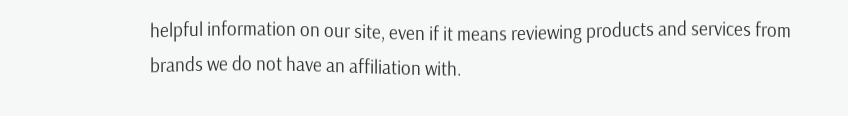helpful information on our site, even if it means reviewing products and services from brands we do not have an affiliation with.